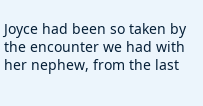Joyce had been so taken by the encounter we had with her nephew, from the last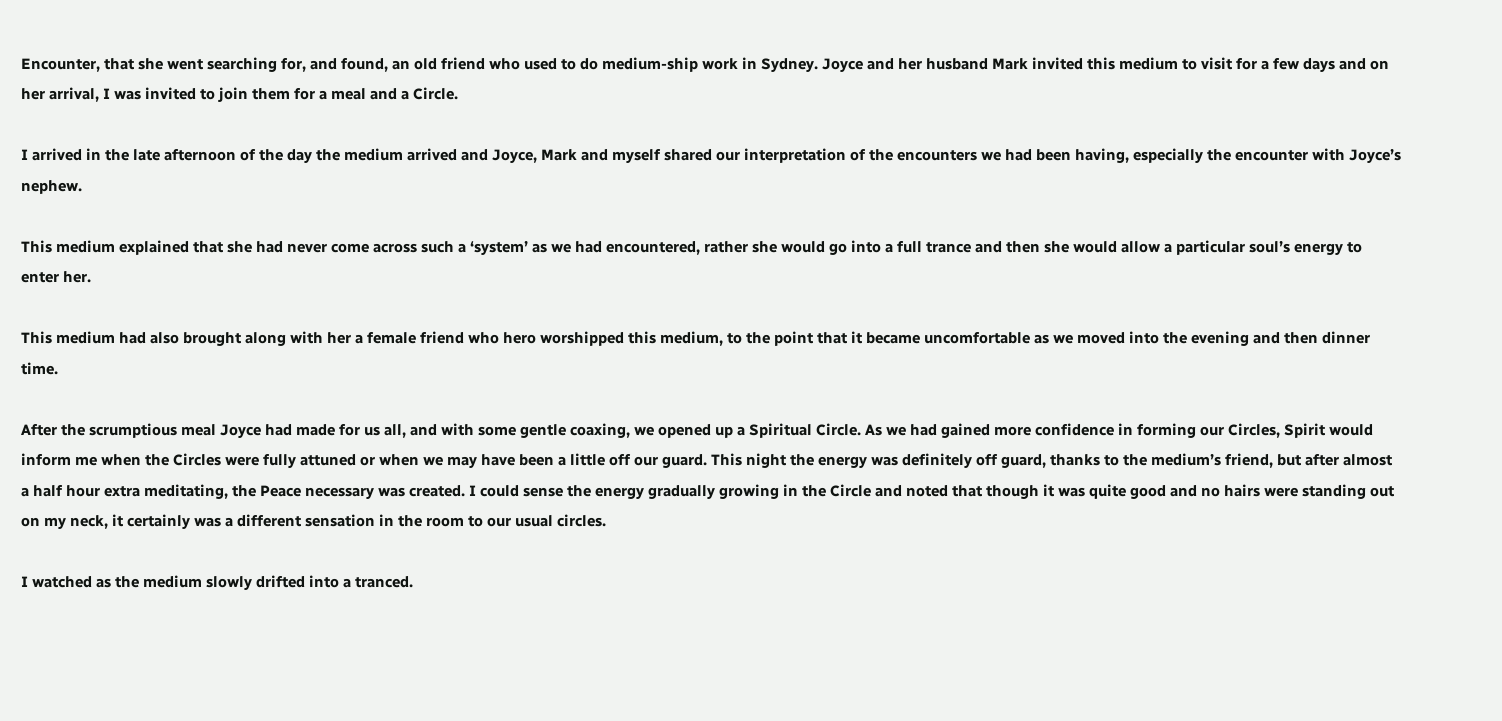Encounter, that she went searching for, and found, an old friend who used to do medium-ship work in Sydney. Joyce and her husband Mark invited this medium to visit for a few days and on her arrival, I was invited to join them for a meal and a Circle.

I arrived in the late afternoon of the day the medium arrived and Joyce, Mark and myself shared our interpretation of the encounters we had been having, especially the encounter with Joyce’s nephew.

This medium explained that she had never come across such a ‘system’ as we had encountered, rather she would go into a full trance and then she would allow a particular soul’s energy to enter her.

This medium had also brought along with her a female friend who hero worshipped this medium, to the point that it became uncomfortable as we moved into the evening and then dinner time.

After the scrumptious meal Joyce had made for us all, and with some gentle coaxing, we opened up a Spiritual Circle. As we had gained more confidence in forming our Circles, Spirit would inform me when the Circles were fully attuned or when we may have been a little off our guard. This night the energy was definitely off guard, thanks to the medium’s friend, but after almost a half hour extra meditating, the Peace necessary was created. I could sense the energy gradually growing in the Circle and noted that though it was quite good and no hairs were standing out on my neck, it certainly was a different sensation in the room to our usual circles.

I watched as the medium slowly drifted into a tranced.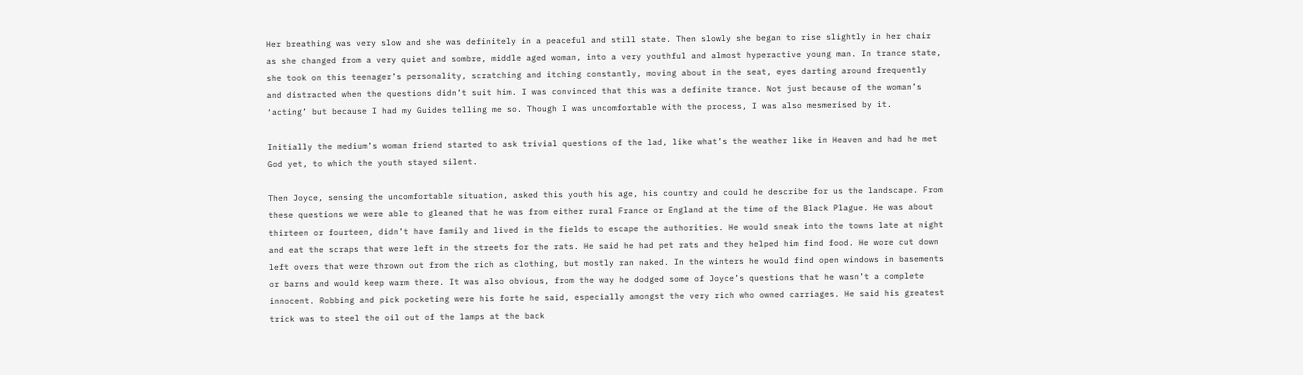Her breathing was very slow and she was definitely in a peaceful and still state. Then slowly she began to rise slightly in her chair as she changed from a very quiet and sombre, middle aged woman, into a very youthful and almost hyperactive young man. In trance state, she took on this teenager’s personality, scratching and itching constantly, moving about in the seat, eyes darting around frequently and distracted when the questions didn’t suit him. I was convinced that this was a definite trance. Not just because of the woman’s ‘acting’ but because I had my Guides telling me so. Though I was uncomfortable with the process, I was also mesmerised by it.

Initially the medium’s woman friend started to ask trivial questions of the lad, like what’s the weather like in Heaven and had he met God yet, to which the youth stayed silent.

Then Joyce, sensing the uncomfortable situation, asked this youth his age, his country and could he describe for us the landscape. From these questions we were able to gleaned that he was from either rural France or England at the time of the Black Plague. He was about thirteen or fourteen, didn’t have family and lived in the fields to escape the authorities. He would sneak into the towns late at night and eat the scraps that were left in the streets for the rats. He said he had pet rats and they helped him find food. He wore cut down left overs that were thrown out from the rich as clothing, but mostly ran naked. In the winters he would find open windows in basements or barns and would keep warm there. It was also obvious, from the way he dodged some of Joyce’s questions that he wasn’t a complete innocent. Robbing and pick pocketing were his forte he said, especially amongst the very rich who owned carriages. He said his greatest trick was to steel the oil out of the lamps at the back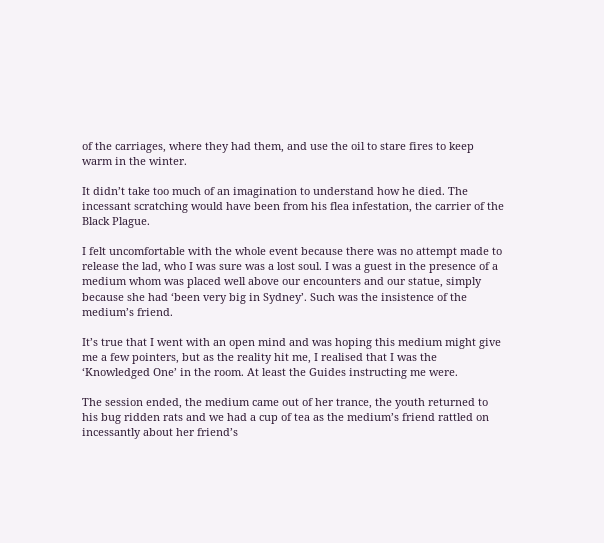of the carriages, where they had them, and use the oil to stare fires to keep warm in the winter.

It didn’t take too much of an imagination to understand how he died. The incessant scratching would have been from his flea infestation, the carrier of the Black Plague.

I felt uncomfortable with the whole event because there was no attempt made to release the lad, who I was sure was a lost soul. I was a guest in the presence of a medium whom was placed well above our encounters and our statue, simply because she had ‘been very big in Sydney’. Such was the insistence of the medium’s friend.

It’s true that I went with an open mind and was hoping this medium might give me a few pointers, but as the reality hit me, I realised that I was the ‘Knowledged One’ in the room. At least the Guides instructing me were.

The session ended, the medium came out of her trance, the youth returned to his bug ridden rats and we had a cup of tea as the medium’s friend rattled on incessantly about her friend’s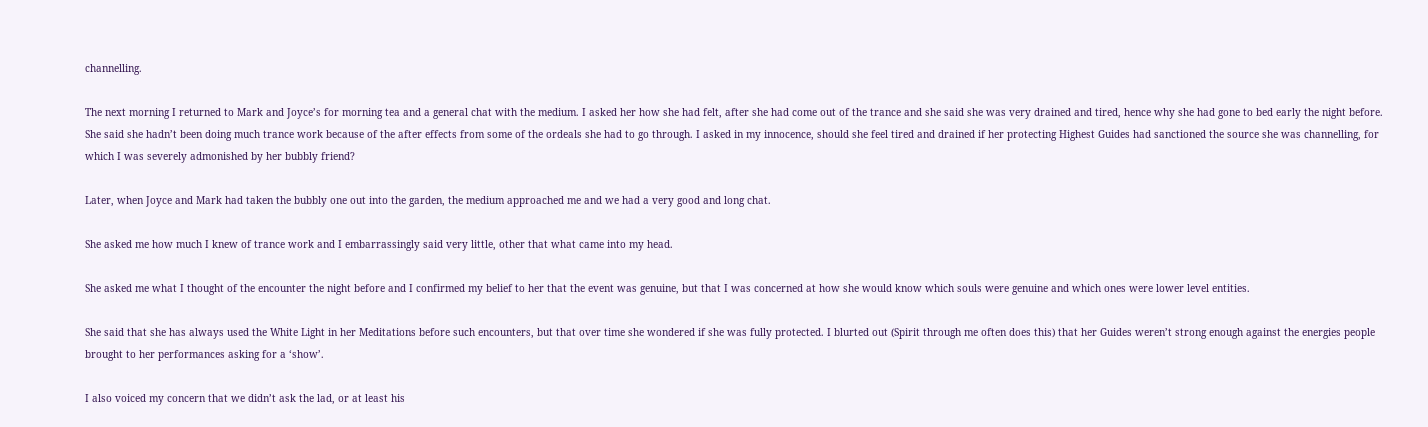channelling.

The next morning I returned to Mark and Joyce’s for morning tea and a general chat with the medium. I asked her how she had felt, after she had come out of the trance and she said she was very drained and tired, hence why she had gone to bed early the night before. She said she hadn’t been doing much trance work because of the after effects from some of the ordeals she had to go through. I asked in my innocence, should she feel tired and drained if her protecting Highest Guides had sanctioned the source she was channelling, for which I was severely admonished by her bubbly friend?

Later, when Joyce and Mark had taken the bubbly one out into the garden, the medium approached me and we had a very good and long chat.

She asked me how much I knew of trance work and I embarrassingly said very little, other that what came into my head.

She asked me what I thought of the encounter the night before and I confirmed my belief to her that the event was genuine, but that I was concerned at how she would know which souls were genuine and which ones were lower level entities.

She said that she has always used the White Light in her Meditations before such encounters, but that over time she wondered if she was fully protected. I blurted out (Spirit through me often does this) that her Guides weren’t strong enough against the energies people brought to her performances asking for a ‘show’.

I also voiced my concern that we didn’t ask the lad, or at least his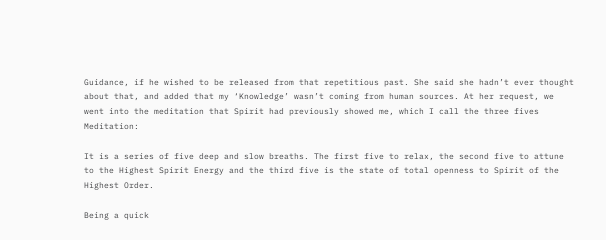Guidance, if he wished to be released from that repetitious past. She said she hadn’t ever thought about that, and added that my ‘Knowledge’ wasn’t coming from human sources. At her request, we went into the meditation that Spirit had previously showed me, which I call the three fives Meditation:

It is a series of five deep and slow breaths. The first five to relax, the second five to attune to the Highest Spirit Energy and the third five is the state of total openness to Spirit of the Highest Order.

Being a quick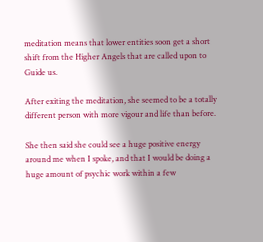meditation means that lower entities soon get a short shift from the Higher Angels that are called upon to Guide us.

After exiting the meditation, she seemed to be a totally different person with more vigour and life than before.

She then said she could see a huge positive energy around me when I spoke, and that I would be doing a huge amount of psychic work within a few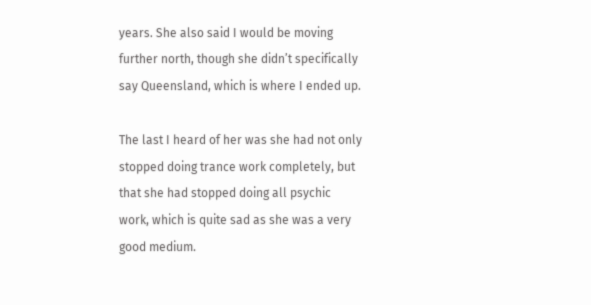years. She also said I would be moving further north, though she didn’t specifically say Queensland, which is where I ended up.

The last I heard of her was she had not only stopped doing trance work completely, but that she had stopped doing all psychic work, which is quite sad as she was a very good medium.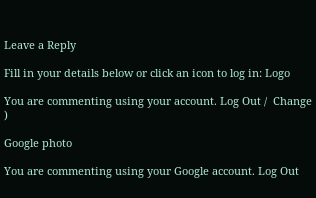Leave a Reply

Fill in your details below or click an icon to log in: Logo

You are commenting using your account. Log Out /  Change )

Google photo

You are commenting using your Google account. Log Out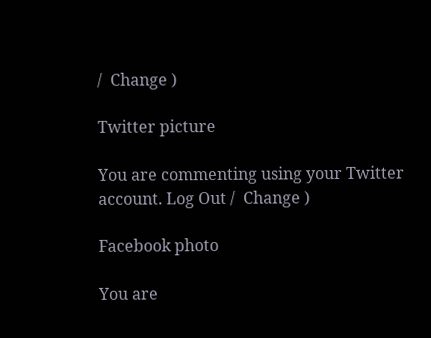/  Change )

Twitter picture

You are commenting using your Twitter account. Log Out /  Change )

Facebook photo

You are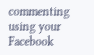commenting using your Facebook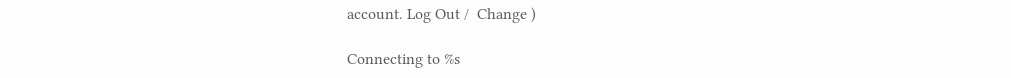account. Log Out /  Change )

Connecting to %s